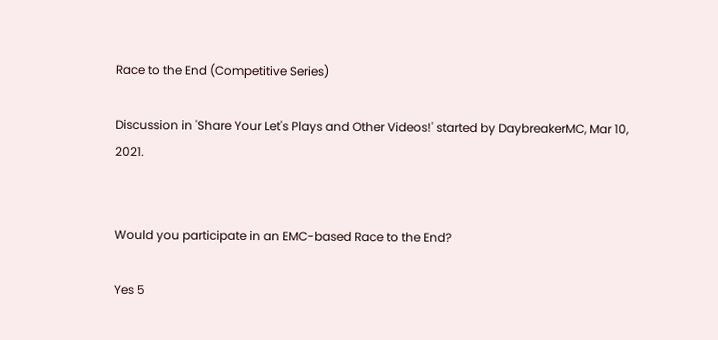Race to the End (Competitive Series)

Discussion in 'Share Your Let's Plays and Other Videos!' started by DaybreakerMC, Mar 10, 2021.


Would you participate in an EMC-based Race to the End?

Yes 5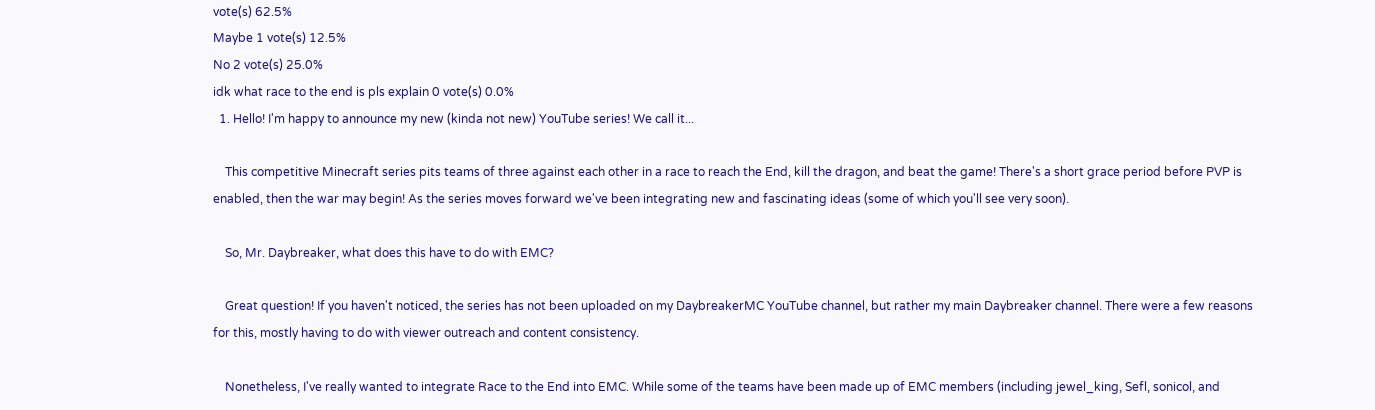vote(s) 62.5%
Maybe 1 vote(s) 12.5%
No 2 vote(s) 25.0%
idk what race to the end is pls explain 0 vote(s) 0.0%
  1. Hello! I'm happy to announce my new (kinda not new) YouTube series! We call it...

    This competitive Minecraft series pits teams of three against each other in a race to reach the End, kill the dragon, and beat the game! There's a short grace period before PVP is enabled, then the war may begin! As the series moves forward we've been integrating new and fascinating ideas (some of which you'll see very soon).

    So, Mr. Daybreaker, what does this have to do with EMC?

    Great question! If you haven't noticed, the series has not been uploaded on my DaybreakerMC YouTube channel, but rather my main Daybreaker channel. There were a few reasons for this, mostly having to do with viewer outreach and content consistency.

    Nonetheless, I've really wanted to integrate Race to the End into EMC. While some of the teams have been made up of EMC members (including jewel_king, Sefl, sonicol, and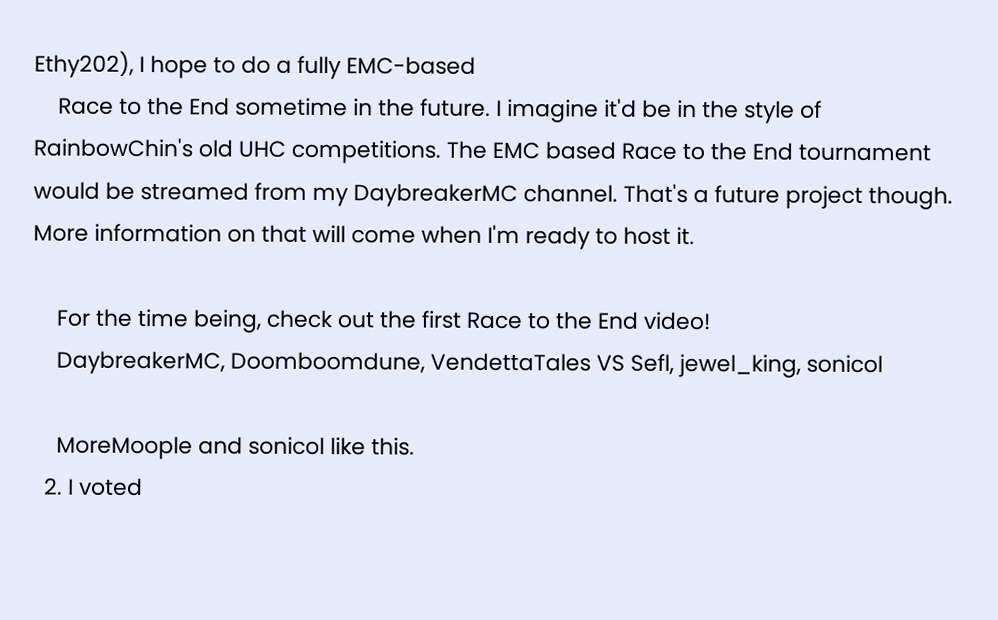Ethy202), I hope to do a fully EMC-based
    Race to the End sometime in the future. I imagine it'd be in the style of RainbowChin's old UHC competitions. The EMC based Race to the End tournament would be streamed from my DaybreakerMC channel. That's a future project though. More information on that will come when I'm ready to host it.

    For the time being, check out the first Race to the End video!
    DaybreakerMC, Doomboomdune, VendettaTales VS Sefl, jewel_king, sonicol

    MoreMoople and sonicol like this.
  2. I voted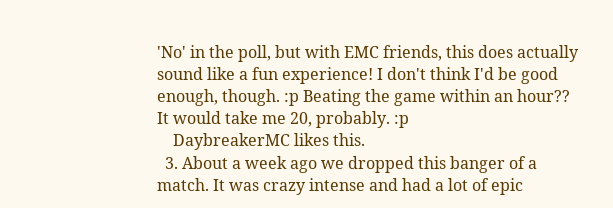'No' in the poll, but with EMC friends, this does actually sound like a fun experience! I don't think I'd be good enough, though. :p Beating the game within an hour?? It would take me 20, probably. :p
    DaybreakerMC likes this.
  3. About a week ago we dropped this banger of a match. It was crazy intense and had a lot of epic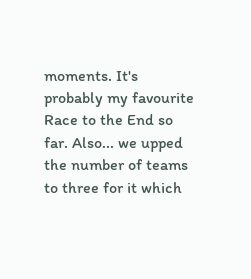moments. It's probably my favourite Race to the End so far. Also... we upped the number of teams to three for it which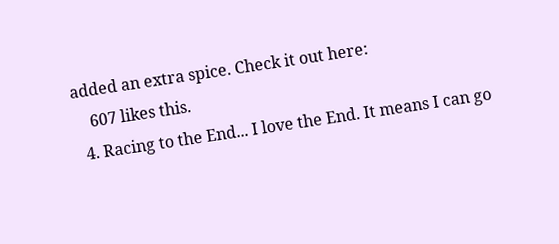added an extra spice. Check it out here:
    607 likes this.
  4. Racing to the End... I love the End. It means I can go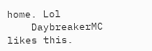home. Lol
    DaybreakerMC likes this.